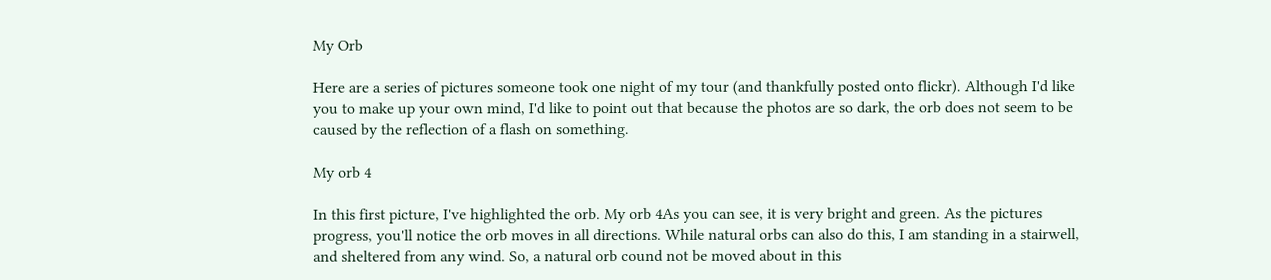My Orb

Here are a series of pictures someone took one night of my tour (and thankfully posted onto flickr). Although I'd like you to make up your own mind, I'd like to point out that because the photos are so dark, the orb does not seem to be caused by the reflection of a flash on something.

My orb 4

In this first picture, I've highlighted the orb. My orb 4As you can see, it is very bright and green. As the pictures progress, you'll notice the orb moves in all directions. While natural orbs can also do this, I am standing in a stairwell, and sheltered from any wind. So, a natural orb cound not be moved about in this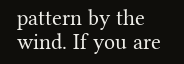pattern by the wind. If you are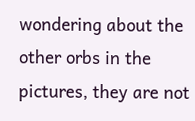wondering about the other orbs in the pictures, they are not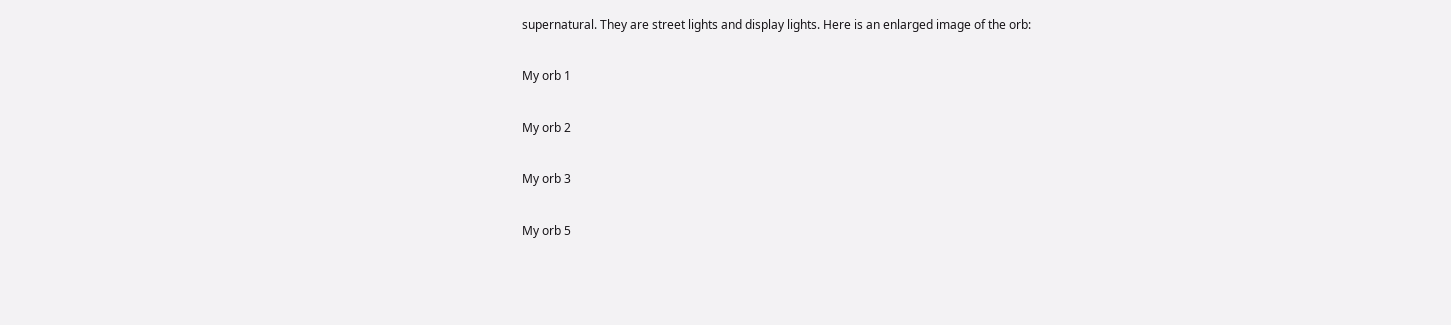supernatural. They are street lights and display lights. Here is an enlarged image of the orb:

My orb 1

My orb 2

My orb 3

My orb 5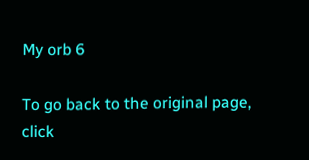My orb 6

To go back to the original page, click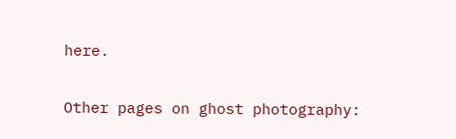here.

Other pages on ghost photography: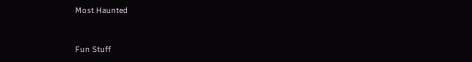Most Haunted


Fun Stuff